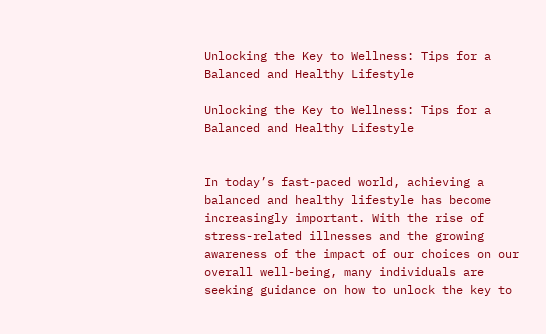Unlocking the Key to Wellness: Tips for a Balanced and Healthy Lifestyle

Unlocking the Key to Wellness: Tips for a Balanced and Healthy Lifestyle


In today’s fast-paced world, achieving a balanced and healthy lifestyle has become increasingly important. With the rise of stress-related illnesses and the growing awareness of the impact of our choices on our overall well-being, many individuals are seeking guidance on how to unlock the key to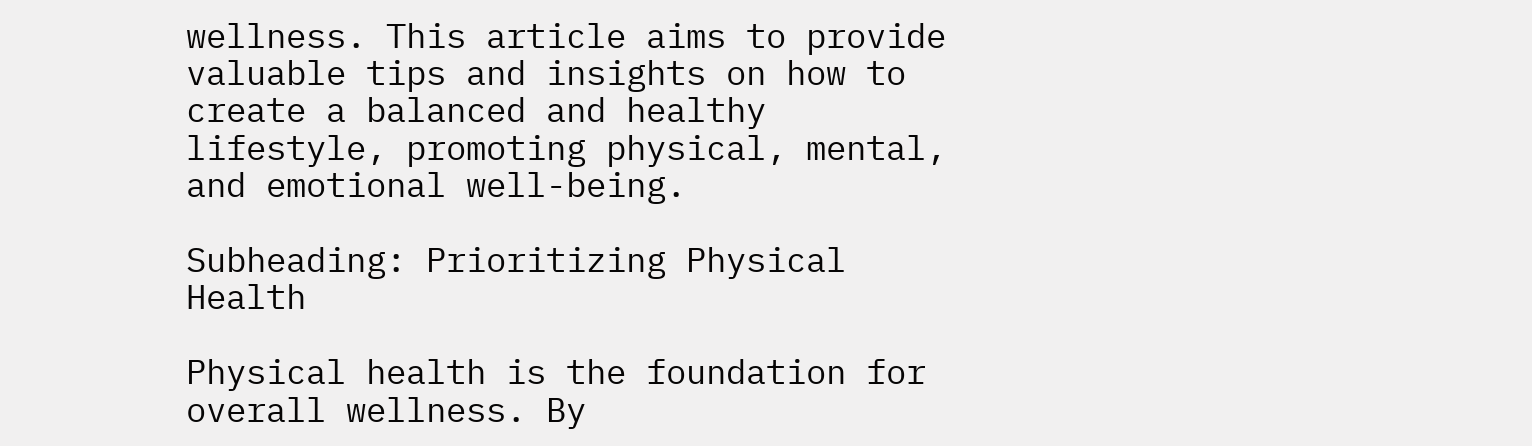wellness. This article aims to provide valuable tips and insights on how to create a balanced and healthy lifestyle, promoting physical, mental, and emotional well-being.

Subheading: Prioritizing Physical Health

Physical health is the foundation for overall wellness. By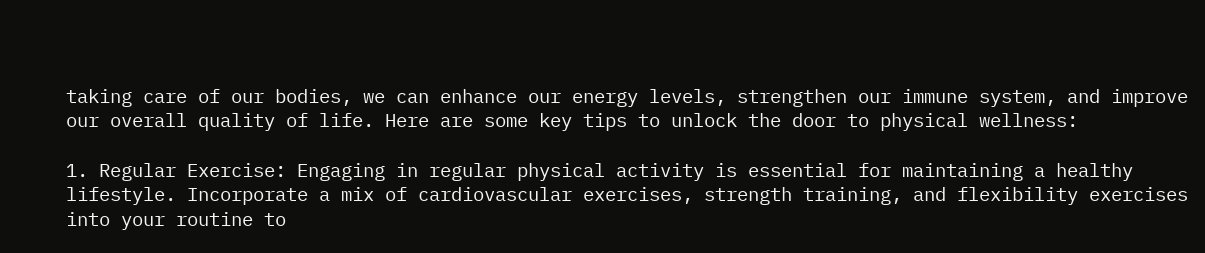taking care of our bodies, we can enhance our energy levels, strengthen our immune system, and improve our overall quality of life. Here are some key tips to unlock the door to physical wellness:

1. Regular Exercise: Engaging in regular physical activity is essential for maintaining a healthy lifestyle. Incorporate a mix of cardiovascular exercises, strength training, and flexibility exercises into your routine to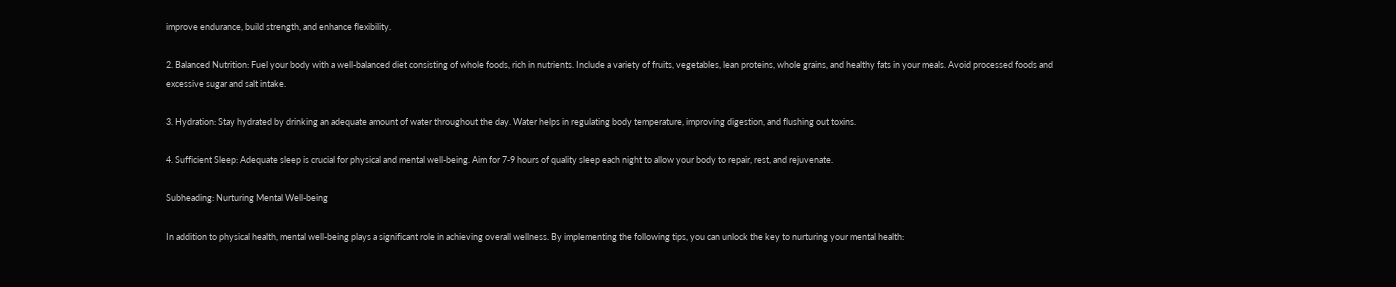improve endurance, build strength, and enhance flexibility.

2. Balanced Nutrition: Fuel your body with a well-balanced diet consisting of whole foods, rich in nutrients. Include a variety of fruits, vegetables, lean proteins, whole grains, and healthy fats in your meals. Avoid processed foods and excessive sugar and salt intake.

3. Hydration: Stay hydrated by drinking an adequate amount of water throughout the day. Water helps in regulating body temperature, improving digestion, and flushing out toxins.

4. Sufficient Sleep: Adequate sleep is crucial for physical and mental well-being. Aim for 7-9 hours of quality sleep each night to allow your body to repair, rest, and rejuvenate.

Subheading: Nurturing Mental Well-being

In addition to physical health, mental well-being plays a significant role in achieving overall wellness. By implementing the following tips, you can unlock the key to nurturing your mental health: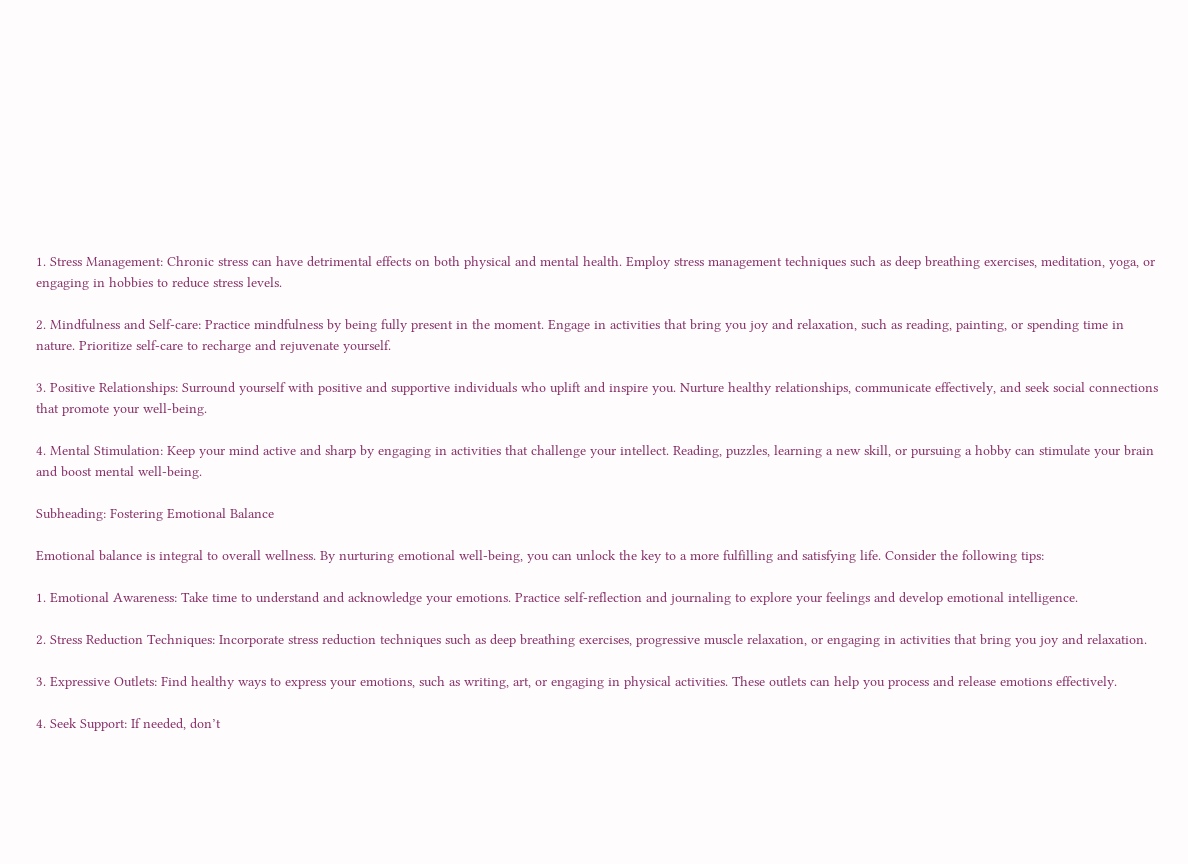1. Stress Management: Chronic stress can have detrimental effects on both physical and mental health. Employ stress management techniques such as deep breathing exercises, meditation, yoga, or engaging in hobbies to reduce stress levels.

2. Mindfulness and Self-care: Practice mindfulness by being fully present in the moment. Engage in activities that bring you joy and relaxation, such as reading, painting, or spending time in nature. Prioritize self-care to recharge and rejuvenate yourself.

3. Positive Relationships: Surround yourself with positive and supportive individuals who uplift and inspire you. Nurture healthy relationships, communicate effectively, and seek social connections that promote your well-being.

4. Mental Stimulation: Keep your mind active and sharp by engaging in activities that challenge your intellect. Reading, puzzles, learning a new skill, or pursuing a hobby can stimulate your brain and boost mental well-being.

Subheading: Fostering Emotional Balance

Emotional balance is integral to overall wellness. By nurturing emotional well-being, you can unlock the key to a more fulfilling and satisfying life. Consider the following tips:

1. Emotional Awareness: Take time to understand and acknowledge your emotions. Practice self-reflection and journaling to explore your feelings and develop emotional intelligence.

2. Stress Reduction Techniques: Incorporate stress reduction techniques such as deep breathing exercises, progressive muscle relaxation, or engaging in activities that bring you joy and relaxation.

3. Expressive Outlets: Find healthy ways to express your emotions, such as writing, art, or engaging in physical activities. These outlets can help you process and release emotions effectively.

4. Seek Support: If needed, don’t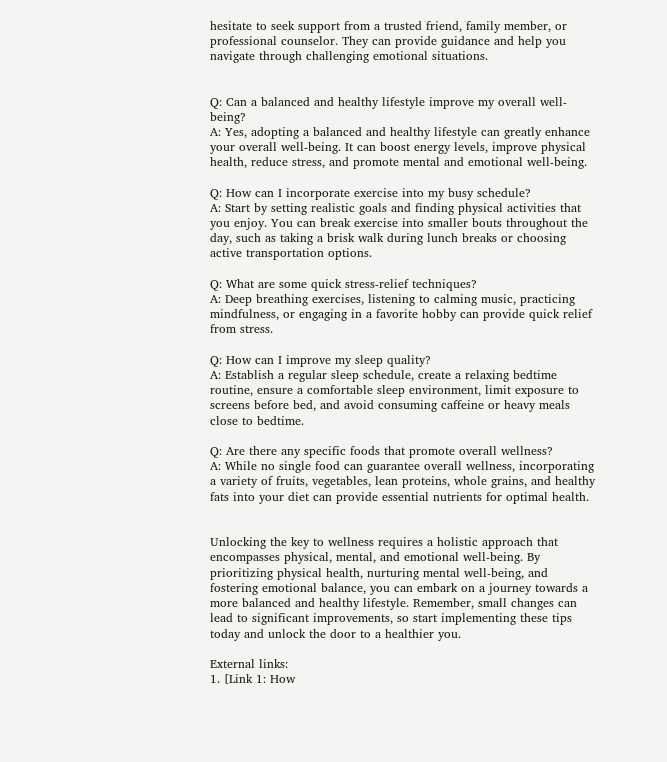hesitate to seek support from a trusted friend, family member, or professional counselor. They can provide guidance and help you navigate through challenging emotional situations.


Q: Can a balanced and healthy lifestyle improve my overall well-being?
A: Yes, adopting a balanced and healthy lifestyle can greatly enhance your overall well-being. It can boost energy levels, improve physical health, reduce stress, and promote mental and emotional well-being.

Q: How can I incorporate exercise into my busy schedule?
A: Start by setting realistic goals and finding physical activities that you enjoy. You can break exercise into smaller bouts throughout the day, such as taking a brisk walk during lunch breaks or choosing active transportation options.

Q: What are some quick stress-relief techniques?
A: Deep breathing exercises, listening to calming music, practicing mindfulness, or engaging in a favorite hobby can provide quick relief from stress.

Q: How can I improve my sleep quality?
A: Establish a regular sleep schedule, create a relaxing bedtime routine, ensure a comfortable sleep environment, limit exposure to screens before bed, and avoid consuming caffeine or heavy meals close to bedtime.

Q: Are there any specific foods that promote overall wellness?
A: While no single food can guarantee overall wellness, incorporating a variety of fruits, vegetables, lean proteins, whole grains, and healthy fats into your diet can provide essential nutrients for optimal health.


Unlocking the key to wellness requires a holistic approach that encompasses physical, mental, and emotional well-being. By prioritizing physical health, nurturing mental well-being, and fostering emotional balance, you can embark on a journey towards a more balanced and healthy lifestyle. Remember, small changes can lead to significant improvements, so start implementing these tips today and unlock the door to a healthier you.

External links:
1. [Link 1: How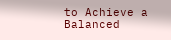to Achieve a Balanced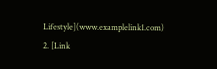Lifestyle](www.examplelink1.com)
2. [Link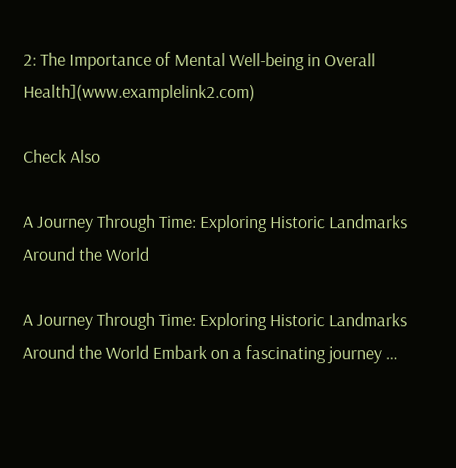2: The Importance of Mental Well-being in Overall Health](www.examplelink2.com)

Check Also

A Journey Through Time: Exploring Historic Landmarks Around the World

A Journey Through Time: Exploring Historic Landmarks Around the World Embark on a fascinating journey …